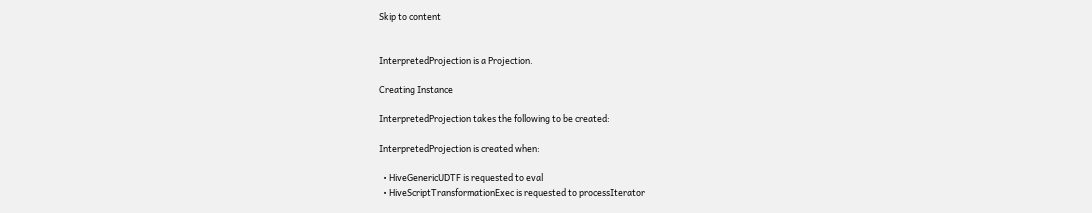Skip to content


InterpretedProjection is a Projection.

Creating Instance

InterpretedProjection takes the following to be created:

InterpretedProjection is created when:

  • HiveGenericUDTF is requested to eval
  • HiveScriptTransformationExec is requested to processIterator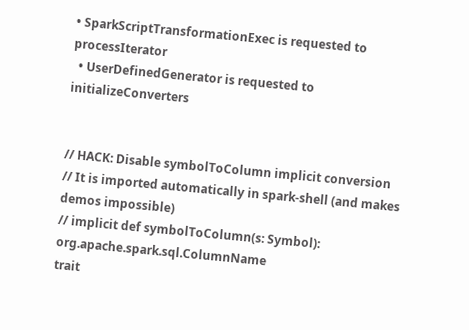• SparkScriptTransformationExec is requested to processIterator
  • UserDefinedGenerator is requested to initializeConverters


// HACK: Disable symbolToColumn implicit conversion
// It is imported automatically in spark-shell (and makes demos impossible)
// implicit def symbolToColumn(s: Symbol): org.apache.spark.sql.ColumnName
trait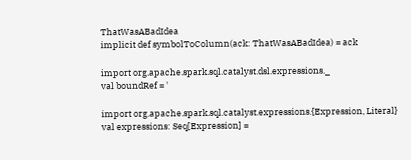ThatWasABadIdea
implicit def symbolToColumn(ack: ThatWasABadIdea) = ack

import org.apache.spark.sql.catalyst.dsl.expressions._
val boundRef = '

import org.apache.spark.sql.catalyst.expressions.{Expression, Literal}
val expressions: Seq[Expression] =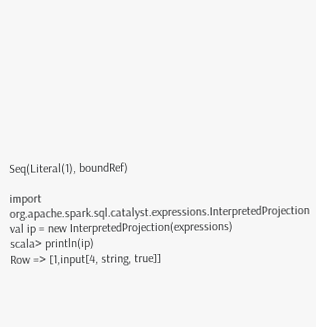Seq(Literal(1), boundRef)

import org.apache.spark.sql.catalyst.expressions.InterpretedProjection
val ip = new InterpretedProjection(expressions)
scala> println(ip)
Row => [1,input[4, string, true]]